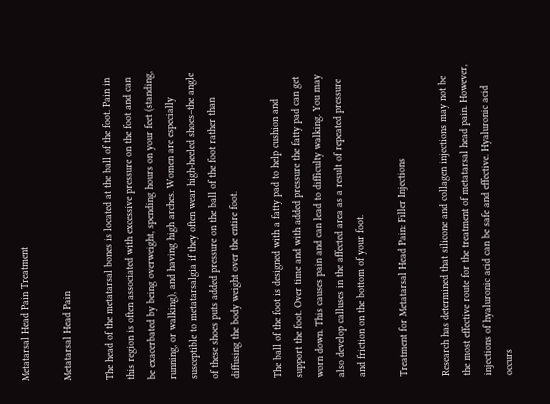Metatarsal Head Pain Treatment

Metatarsal Head Pain

The head of the metatarsal bones is located at the ball of the foot. Pain in this region is often associated with excessive pressure on the foot and can be exacerbated by being overweight, spending hours on your feet (standing, running, or walking), and having high arches. Women are especially susceptible to metatarsalgia if they often wear high-heeled shoes–the angle of these shoes puts added pressure on the ball of the foot rather than diffusing the body weight over the entire foot.

The ball of the foot is designed with a fatty pad to help cushion and support the foot. Over time and with added pressure the fatty pad can get worn down. This causes pain and can lead to difficulty walking. You may also develop calluses in the affected area as a result of repeated pressure and friction on the bottom of your foot.

Treatment for Metatarsal Head Pain: Filler Injections

Research has determined that silicone and collagen injections may not be the most effective route for the treatment of metatarsal head pain. However, injections of hyaluronic acid can be safe and effective. Hyaluronic acid occurs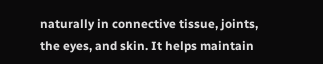naturally in connective tissue, joints, the eyes, and skin. It helps maintain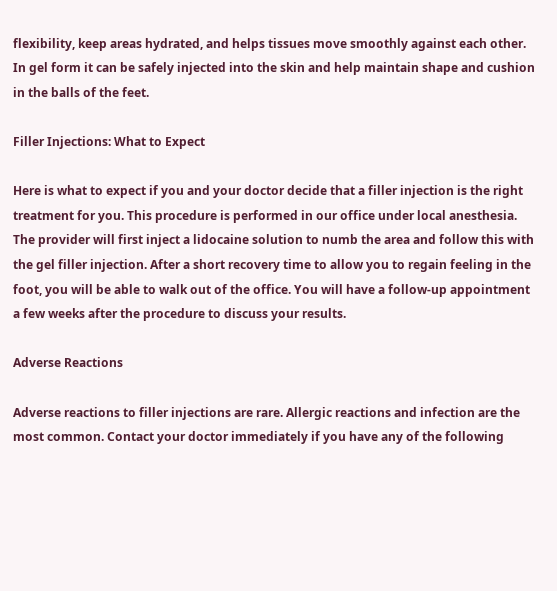flexibility, keep areas hydrated, and helps tissues move smoothly against each other. In gel form it can be safely injected into the skin and help maintain shape and cushion in the balls of the feet.

Filler Injections: What to Expect

Here is what to expect if you and your doctor decide that a filler injection is the right treatment for you. This procedure is performed in our office under local anesthesia. The provider will first inject a lidocaine solution to numb the area and follow this with the gel filler injection. After a short recovery time to allow you to regain feeling in the foot, you will be able to walk out of the office. You will have a follow-up appointment a few weeks after the procedure to discuss your results.

Adverse Reactions

Adverse reactions to filler injections are rare. Allergic reactions and infection are the most common. Contact your doctor immediately if you have any of the following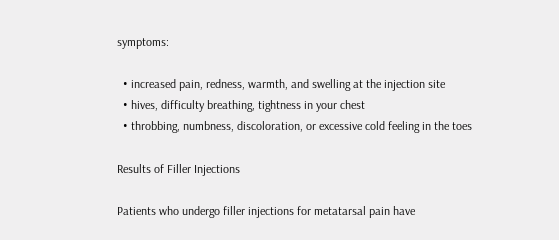symptoms:

  • increased pain, redness, warmth, and swelling at the injection site
  • hives, difficulty breathing, tightness in your chest
  • throbbing, numbness, discoloration, or excessive cold feeling in the toes

Results of Filler Injections

Patients who undergo filler injections for metatarsal pain have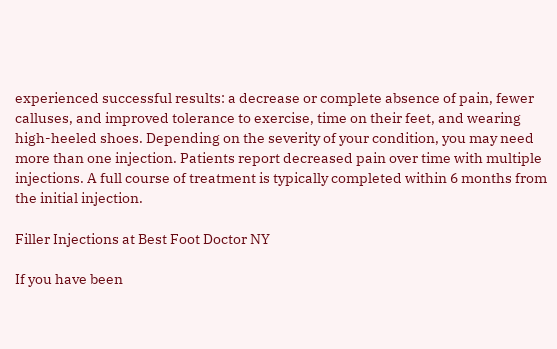experienced successful results: a decrease or complete absence of pain, fewer calluses, and improved tolerance to exercise, time on their feet, and wearing high-heeled shoes. Depending on the severity of your condition, you may need more than one injection. Patients report decreased pain over time with multiple injections. A full course of treatment is typically completed within 6 months from the initial injection.

Filler Injections at Best Foot Doctor NY

If you have been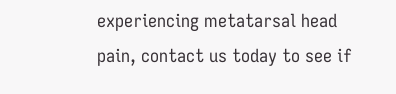experiencing metatarsal head pain, contact us today to see if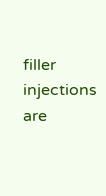filler injections are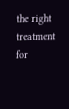the right treatment for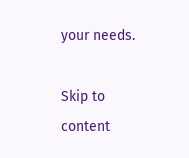your needs.

Skip to content